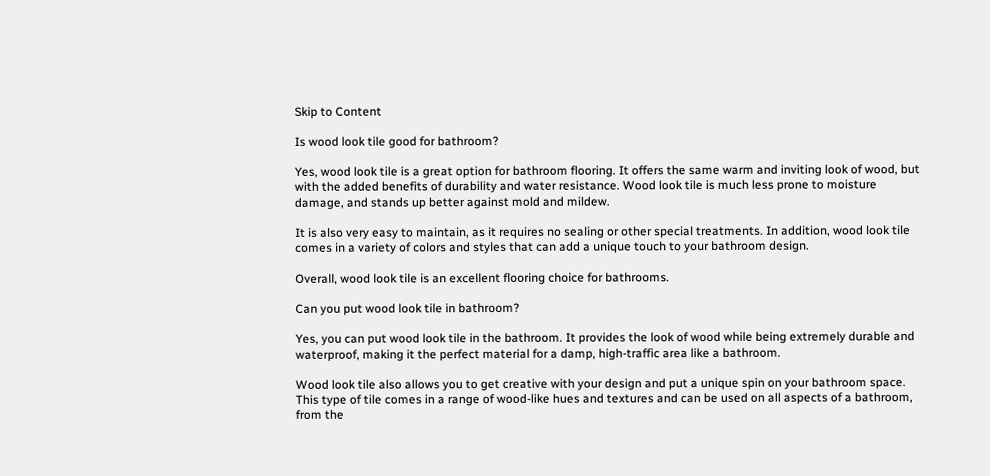Skip to Content

Is wood look tile good for bathroom?

Yes, wood look tile is a great option for bathroom flooring. It offers the same warm and inviting look of wood, but with the added benefits of durability and water resistance. Wood look tile is much less prone to moisture damage, and stands up better against mold and mildew.

It is also very easy to maintain, as it requires no sealing or other special treatments. In addition, wood look tile comes in a variety of colors and styles that can add a unique touch to your bathroom design.

Overall, wood look tile is an excellent flooring choice for bathrooms.

Can you put wood look tile in bathroom?

Yes, you can put wood look tile in the bathroom. It provides the look of wood while being extremely durable and waterproof, making it the perfect material for a damp, high-traffic area like a bathroom.

Wood look tile also allows you to get creative with your design and put a unique spin on your bathroom space. This type of tile comes in a range of wood-like hues and textures and can be used on all aspects of a bathroom, from the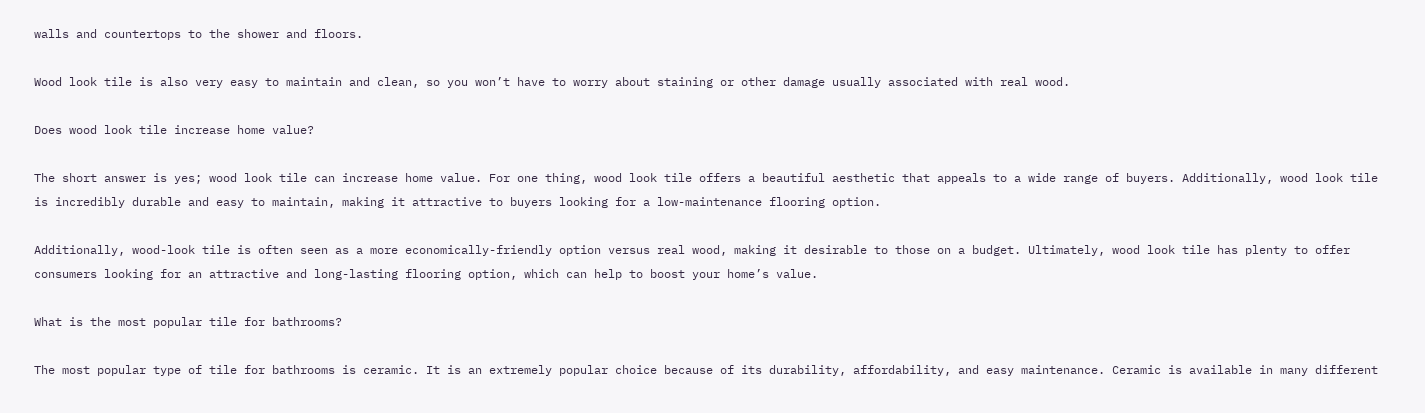walls and countertops to the shower and floors.

Wood look tile is also very easy to maintain and clean, so you won’t have to worry about staining or other damage usually associated with real wood.

Does wood look tile increase home value?

The short answer is yes; wood look tile can increase home value. For one thing, wood look tile offers a beautiful aesthetic that appeals to a wide range of buyers. Additionally, wood look tile is incredibly durable and easy to maintain, making it attractive to buyers looking for a low-maintenance flooring option.

Additionally, wood-look tile is often seen as a more economically-friendly option versus real wood, making it desirable to those on a budget. Ultimately, wood look tile has plenty to offer consumers looking for an attractive and long-lasting flooring option, which can help to boost your home’s value.

What is the most popular tile for bathrooms?

The most popular type of tile for bathrooms is ceramic. It is an extremely popular choice because of its durability, affordability, and easy maintenance. Ceramic is available in many different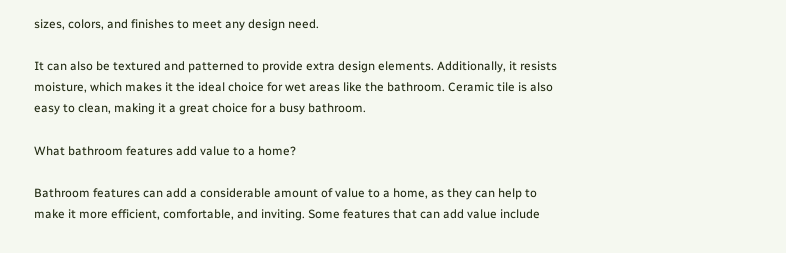sizes, colors, and finishes to meet any design need.

It can also be textured and patterned to provide extra design elements. Additionally, it resists moisture, which makes it the ideal choice for wet areas like the bathroom. Ceramic tile is also easy to clean, making it a great choice for a busy bathroom.

What bathroom features add value to a home?

Bathroom features can add a considerable amount of value to a home, as they can help to make it more efficient, comfortable, and inviting. Some features that can add value include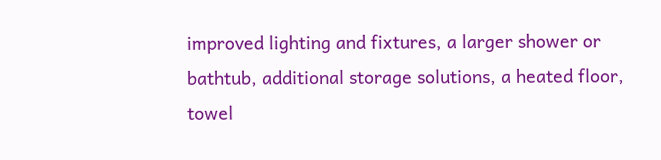improved lighting and fixtures, a larger shower or bathtub, additional storage solutions, a heated floor, towel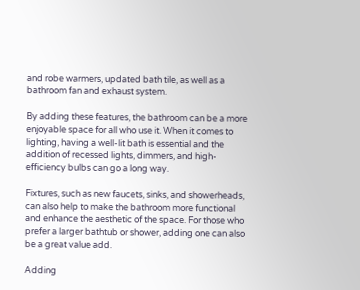and robe warmers, updated bath tile, as well as a bathroom fan and exhaust system.

By adding these features, the bathroom can be a more enjoyable space for all who use it. When it comes to lighting, having a well-lit bath is essential and the addition of recessed lights, dimmers, and high-efficiency bulbs can go a long way.

Fixtures, such as new faucets, sinks, and showerheads, can also help to make the bathroom more functional and enhance the aesthetic of the space. For those who prefer a larger bathtub or shower, adding one can also be a great value add.

Adding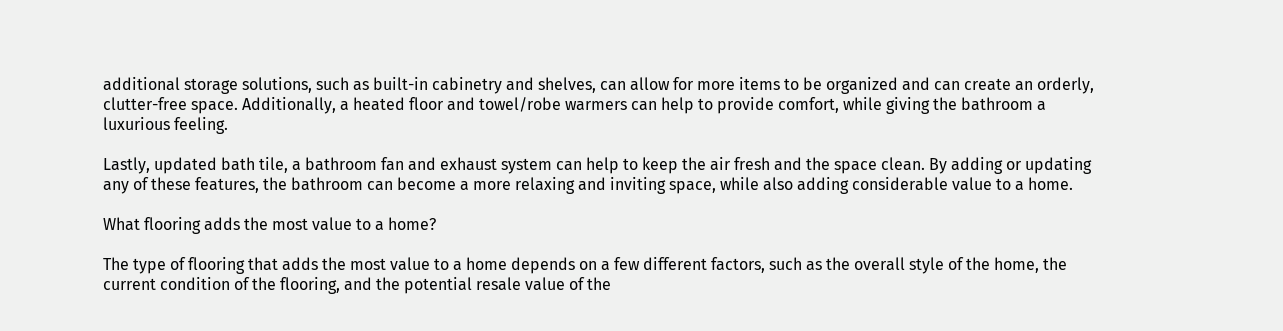additional storage solutions, such as built-in cabinetry and shelves, can allow for more items to be organized and can create an orderly, clutter-free space. Additionally, a heated floor and towel/robe warmers can help to provide comfort, while giving the bathroom a luxurious feeling.

Lastly, updated bath tile, a bathroom fan and exhaust system can help to keep the air fresh and the space clean. By adding or updating any of these features, the bathroom can become a more relaxing and inviting space, while also adding considerable value to a home.

What flooring adds the most value to a home?

The type of flooring that adds the most value to a home depends on a few different factors, such as the overall style of the home, the current condition of the flooring, and the potential resale value of the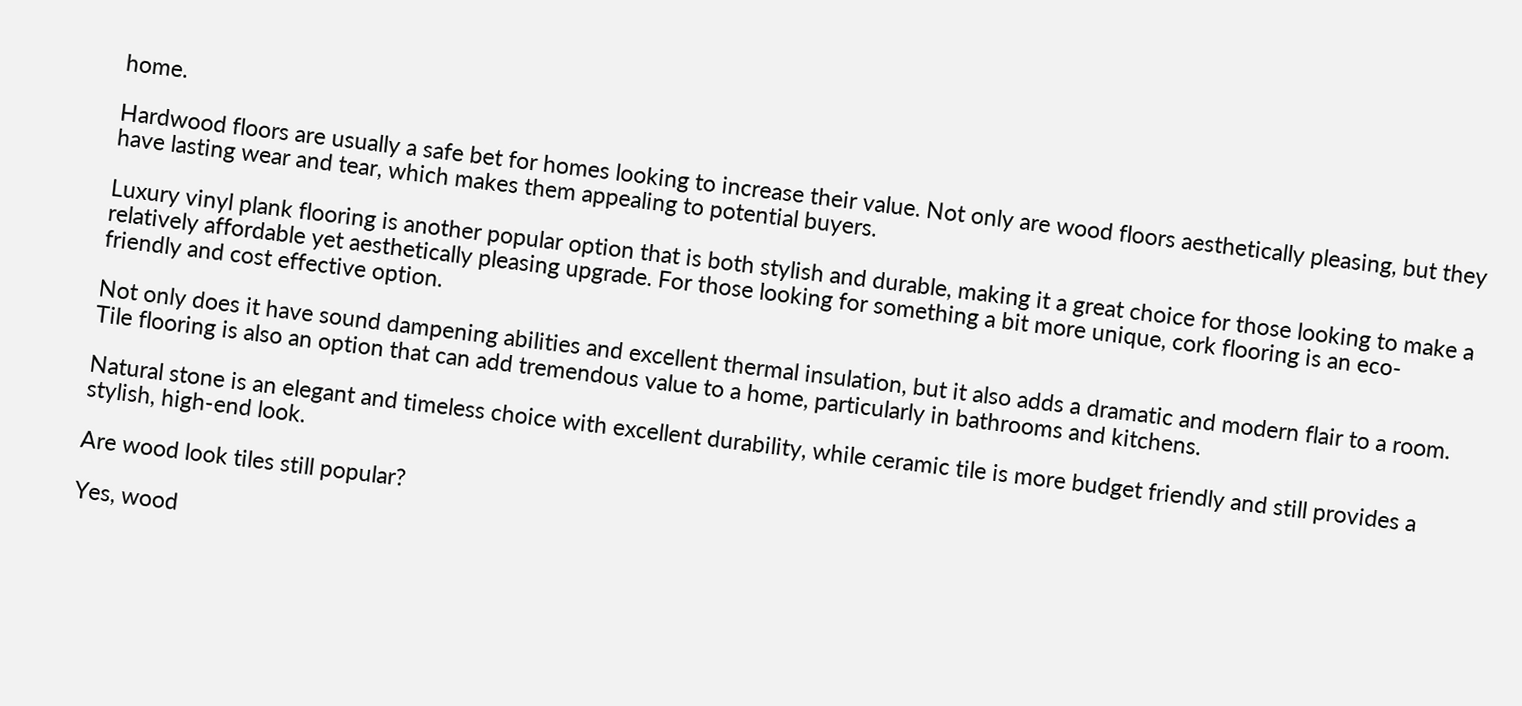home.

Hardwood floors are usually a safe bet for homes looking to increase their value. Not only are wood floors aesthetically pleasing, but they have lasting wear and tear, which makes them appealing to potential buyers.

Luxury vinyl plank flooring is another popular option that is both stylish and durable, making it a great choice for those looking to make a relatively affordable yet aesthetically pleasing upgrade. For those looking for something a bit more unique, cork flooring is an eco-friendly and cost effective option.

Not only does it have sound dampening abilities and excellent thermal insulation, but it also adds a dramatic and modern flair to a room. Tile flooring is also an option that can add tremendous value to a home, particularly in bathrooms and kitchens.

Natural stone is an elegant and timeless choice with excellent durability, while ceramic tile is more budget friendly and still provides a stylish, high-end look.

Are wood look tiles still popular?

Yes, wood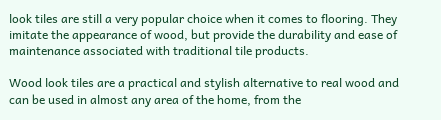look tiles are still a very popular choice when it comes to flooring. They imitate the appearance of wood, but provide the durability and ease of maintenance associated with traditional tile products.

Wood look tiles are a practical and stylish alternative to real wood and can be used in almost any area of the home, from the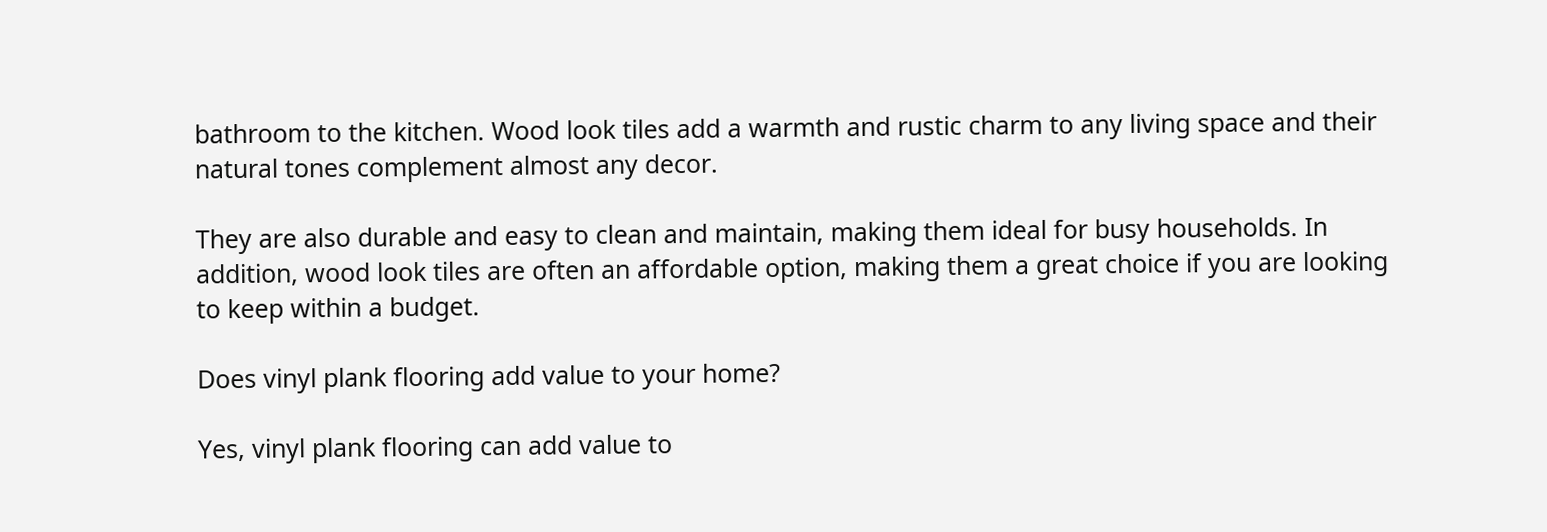bathroom to the kitchen. Wood look tiles add a warmth and rustic charm to any living space and their natural tones complement almost any decor.

They are also durable and easy to clean and maintain, making them ideal for busy households. In addition, wood look tiles are often an affordable option, making them a great choice if you are looking to keep within a budget.

Does vinyl plank flooring add value to your home?

Yes, vinyl plank flooring can add value to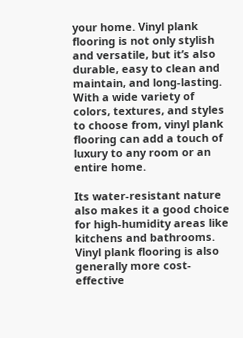your home. Vinyl plank flooring is not only stylish and versatile, but it’s also durable, easy to clean and maintain, and long-lasting. With a wide variety of colors, textures, and styles to choose from, vinyl plank flooring can add a touch of luxury to any room or an entire home.

Its water-resistant nature also makes it a good choice for high-humidity areas like kitchens and bathrooms. Vinyl plank flooring is also generally more cost-effective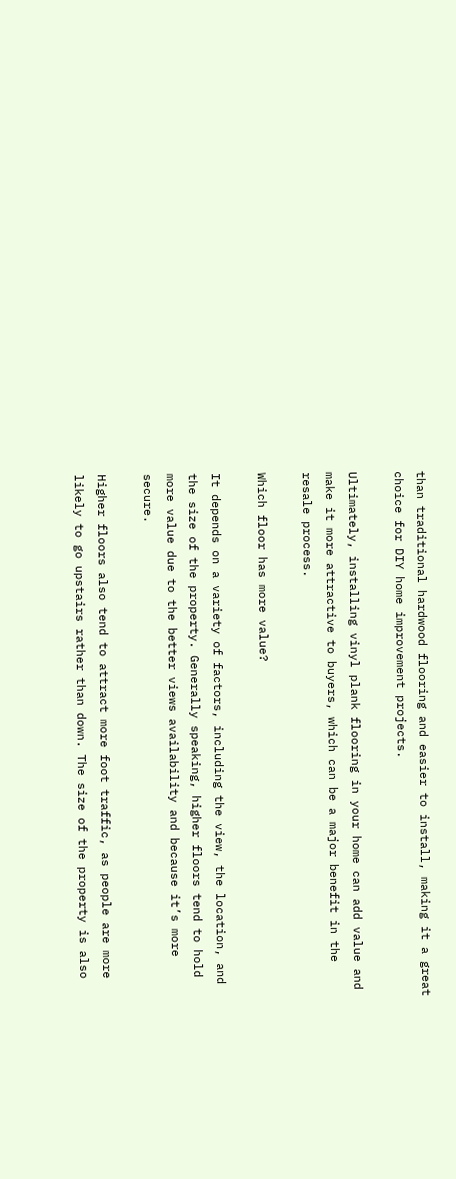than traditional hardwood flooring and easier to install, making it a great choice for DIY home improvement projects.

Ultimately, installing vinyl plank flooring in your home can add value and make it more attractive to buyers, which can be a major benefit in the resale process.

Which floor has more value?

It depends on a variety of factors, including the view, the location, and the size of the property. Generally speaking, higher floors tend to hold more value due to the better views availability and because it’s more secure.

Higher floors also tend to attract more foot traffic, as people are more likely to go upstairs rather than down. The size of the property is also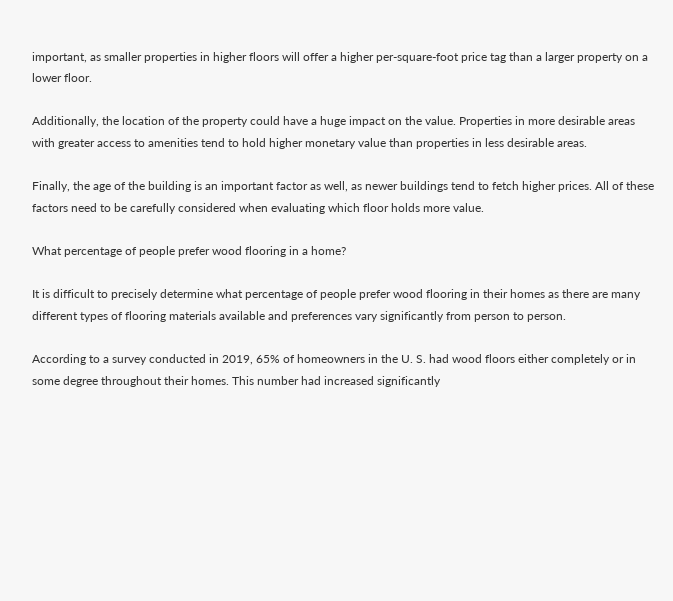important, as smaller properties in higher floors will offer a higher per-square-foot price tag than a larger property on a lower floor.

Additionally, the location of the property could have a huge impact on the value. Properties in more desirable areas with greater access to amenities tend to hold higher monetary value than properties in less desirable areas.

Finally, the age of the building is an important factor as well, as newer buildings tend to fetch higher prices. All of these factors need to be carefully considered when evaluating which floor holds more value.

What percentage of people prefer wood flooring in a home?

It is difficult to precisely determine what percentage of people prefer wood flooring in their homes as there are many different types of flooring materials available and preferences vary significantly from person to person.

According to a survey conducted in 2019, 65% of homeowners in the U. S. had wood floors either completely or in some degree throughout their homes. This number had increased significantly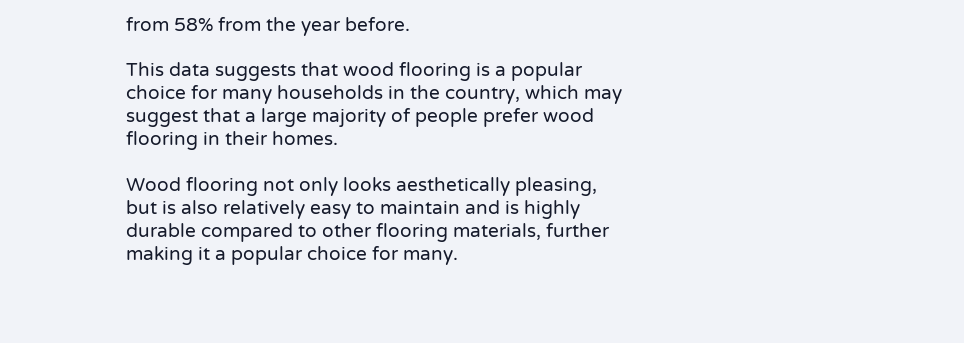from 58% from the year before.

This data suggests that wood flooring is a popular choice for many households in the country, which may suggest that a large majority of people prefer wood flooring in their homes.

Wood flooring not only looks aesthetically pleasing, but is also relatively easy to maintain and is highly durable compared to other flooring materials, further making it a popular choice for many.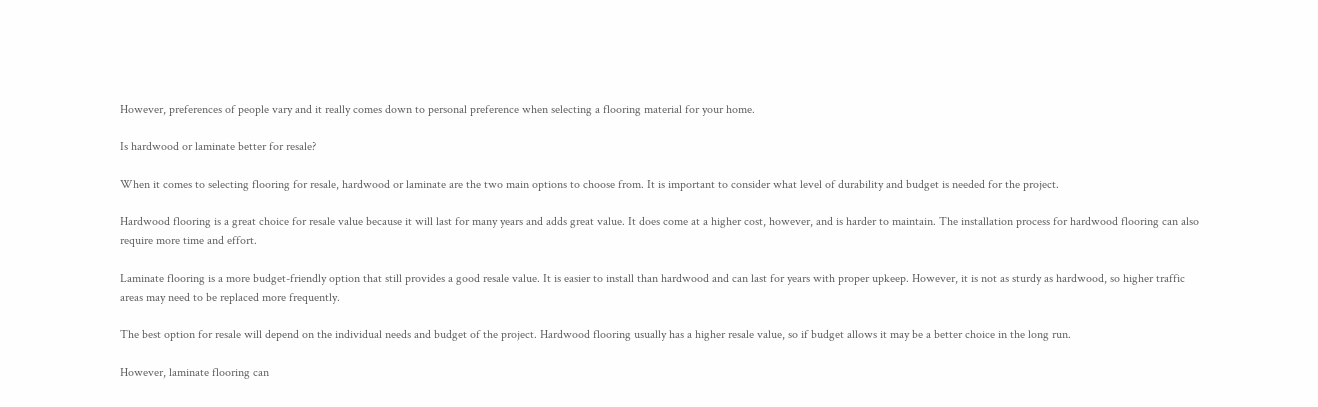However, preferences of people vary and it really comes down to personal preference when selecting a flooring material for your home.

Is hardwood or laminate better for resale?

When it comes to selecting flooring for resale, hardwood or laminate are the two main options to choose from. It is important to consider what level of durability and budget is needed for the project.

Hardwood flooring is a great choice for resale value because it will last for many years and adds great value. It does come at a higher cost, however, and is harder to maintain. The installation process for hardwood flooring can also require more time and effort.

Laminate flooring is a more budget-friendly option that still provides a good resale value. It is easier to install than hardwood and can last for years with proper upkeep. However, it is not as sturdy as hardwood, so higher traffic areas may need to be replaced more frequently.

The best option for resale will depend on the individual needs and budget of the project. Hardwood flooring usually has a higher resale value, so if budget allows it may be a better choice in the long run.

However, laminate flooring can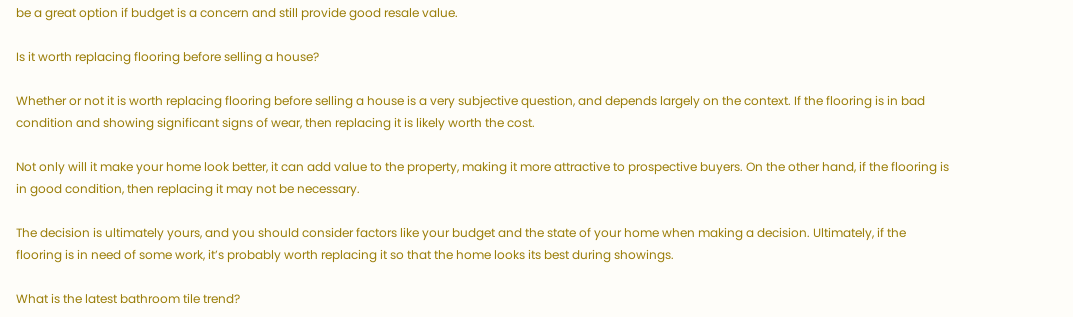be a great option if budget is a concern and still provide good resale value.

Is it worth replacing flooring before selling a house?

Whether or not it is worth replacing flooring before selling a house is a very subjective question, and depends largely on the context. If the flooring is in bad condition and showing significant signs of wear, then replacing it is likely worth the cost.

Not only will it make your home look better, it can add value to the property, making it more attractive to prospective buyers. On the other hand, if the flooring is in good condition, then replacing it may not be necessary.

The decision is ultimately yours, and you should consider factors like your budget and the state of your home when making a decision. Ultimately, if the flooring is in need of some work, it’s probably worth replacing it so that the home looks its best during showings.

What is the latest bathroom tile trend?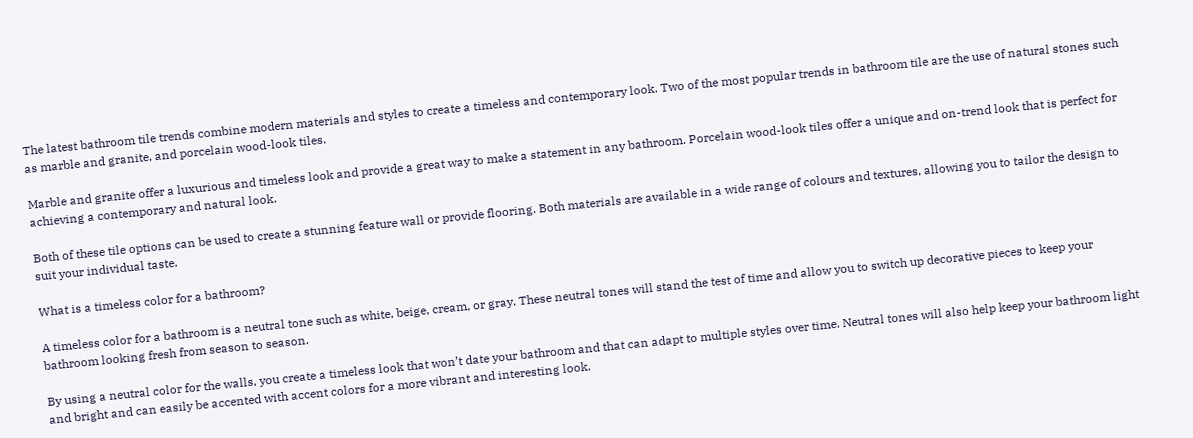The latest bathroom tile trends combine modern materials and styles to create a timeless and contemporary look. Two of the most popular trends in bathroom tile are the use of natural stones such as marble and granite, and porcelain wood-look tiles.

Marble and granite offer a luxurious and timeless look and provide a great way to make a statement in any bathroom. Porcelain wood-look tiles offer a unique and on-trend look that is perfect for achieving a contemporary and natural look.

Both of these tile options can be used to create a stunning feature wall or provide flooring. Both materials are available in a wide range of colours and textures, allowing you to tailor the design to suit your individual taste.

What is a timeless color for a bathroom?

A timeless color for a bathroom is a neutral tone such as white, beige, cream, or gray. These neutral tones will stand the test of time and allow you to switch up decorative pieces to keep your bathroom looking fresh from season to season.

By using a neutral color for the walls, you create a timeless look that won’t date your bathroom and that can adapt to multiple styles over time. Neutral tones will also help keep your bathroom light and bright and can easily be accented with accent colors for a more vibrant and interesting look.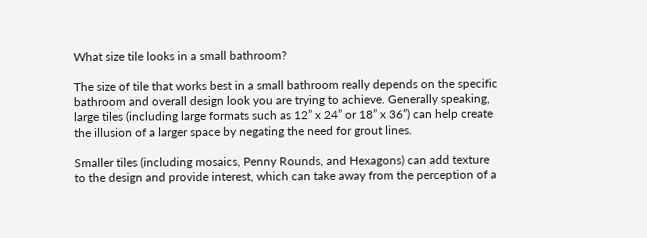What size tile looks in a small bathroom?

The size of tile that works best in a small bathroom really depends on the specific bathroom and overall design look you are trying to achieve. Generally speaking, large tiles (including large formats such as 12” x 24” or 18” x 36”) can help create the illusion of a larger space by negating the need for grout lines.

Smaller tiles (including mosaics, Penny Rounds, and Hexagons) can add texture to the design and provide interest, which can take away from the perception of a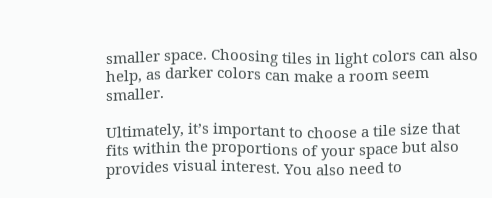smaller space. Choosing tiles in light colors can also help, as darker colors can make a room seem smaller.

Ultimately, it’s important to choose a tile size that fits within the proportions of your space but also provides visual interest. You also need to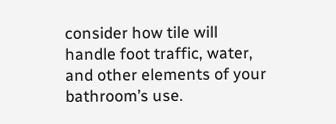consider how tile will handle foot traffic, water, and other elements of your bathroom’s use.